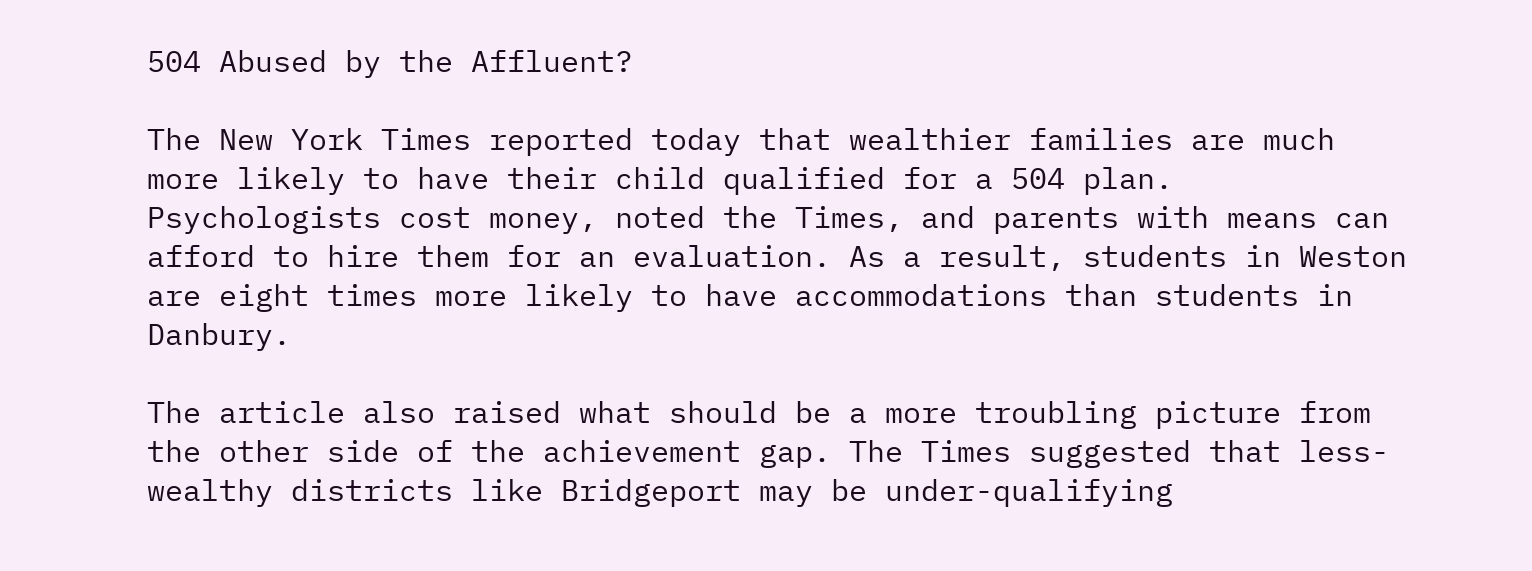504 Abused by the Affluent?

The New York Times reported today that wealthier families are much more likely to have their child qualified for a 504 plan. Psychologists cost money, noted the Times, and parents with means can afford to hire them for an evaluation. As a result, students in Weston are eight times more likely to have accommodations than students in Danbury.

The article also raised what should be a more troubling picture from the other side of the achievement gap. The Times suggested that less-wealthy districts like Bridgeport may be under-qualifying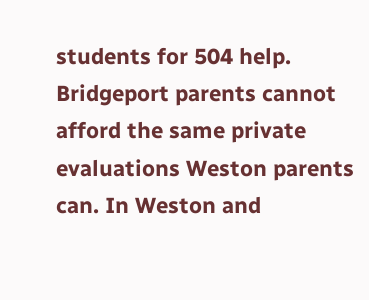students for 504 help. Bridgeport parents cannot afford the same private evaluations Weston parents can. In Weston and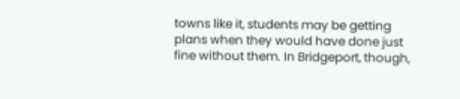towns like it, students may be getting plans when they would have done just fine without them. In Bridgeport, though,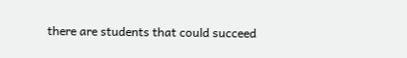there are students that could succeed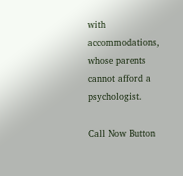with accommodations, whose parents cannot afford a psychologist.

Call Now Button